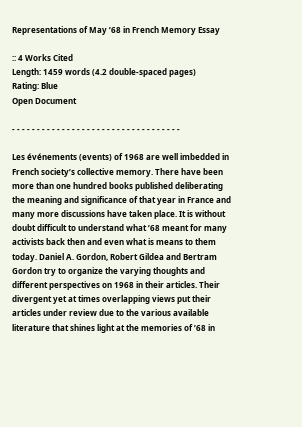Representations of May ’68 in French Memory Essay

:: 4 Works Cited
Length: 1459 words (4.2 double-spaced pages)
Rating: Blue
Open Document

- - - - - - - - - - - - - - - - - - - - - - - - - - - - - - - - - -

Les événements (events) of 1968 are well imbedded in French society’s collective memory. There have been more than one hundred books published deliberating the meaning and significance of that year in France and many more discussions have taken place. It is without doubt difficult to understand what ’68 meant for many activists back then and even what is means to them today. Daniel A. Gordon, Robert Gildea and Bertram Gordon try to organize the varying thoughts and different perspectives on 1968 in their articles. Their divergent yet at times overlapping views put their articles under review due to the various available literature that shines light at the memories of ’68 in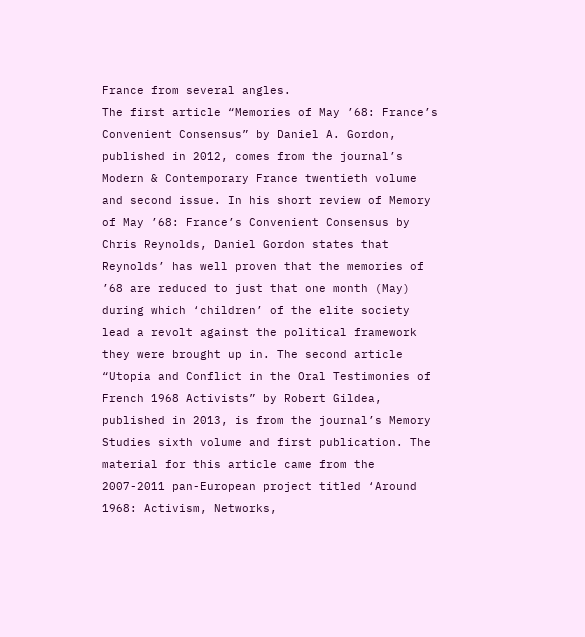France from several angles.
The first article “Memories of May ’68: France’s Convenient Consensus” by Daniel A. Gordon, published in 2012, comes from the journal’s Modern & Contemporary France twentieth volume and second issue. In his short review of Memory of May ’68: France’s Convenient Consensus by Chris Reynolds, Daniel Gordon states that Reynolds’ has well proven that the memories of ’68 are reduced to just that one month (May) during which ‘children’ of the elite society lead a revolt against the political framework they were brought up in. The second article “Utopia and Conflict in the Oral Testimonies of French 1968 Activists” by Robert Gildea, published in 2013, is from the journal’s Memory Studies sixth volume and first publication. The material for this article came from the 2007-2011 pan-European project titled ‘Around 1968: Activism, Networks,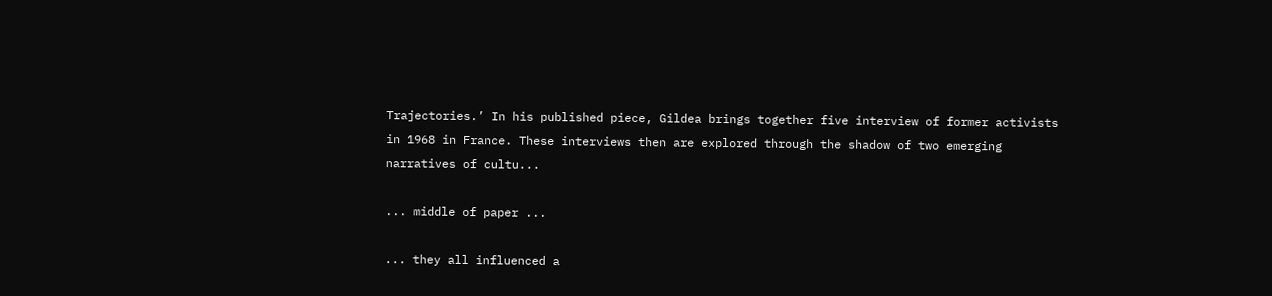Trajectories.’ In his published piece, Gildea brings together five interview of former activists in 1968 in France. These interviews then are explored through the shadow of two emerging narratives of cultu...

... middle of paper ...

... they all influenced a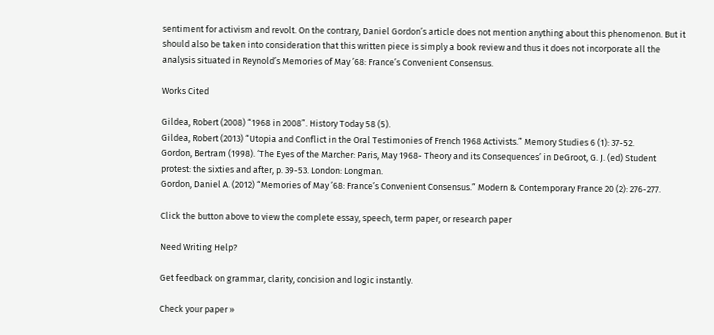sentiment for activism and revolt. On the contrary, Daniel Gordon’s article does not mention anything about this phenomenon. But it should also be taken into consideration that this written piece is simply a book review and thus it does not incorporate all the analysis situated in Reynold’s Memories of May ’68: France’s Convenient Consensus.

Works Cited

Gildea, Robert (2008) “1968 in 2008”. History Today 58 (5).
Gildea, Robert (2013) “Utopia and Conflict in the Oral Testimonies of French 1968 Activists.” Memory Studies 6 (1): 37-52.
Gordon, Bertram (1998). ‘The Eyes of the Marcher: Paris, May 1968- Theory and its Consequences’ in DeGroot, G. J. (ed) Student protest: the sixties and after, p. 39-53. London: Longman.
Gordon, Daniel A. (2012) “Memories of May ’68: France’s Convenient Consensus.” Modern & Contemporary France 20 (2): 276-277.

Click the button above to view the complete essay, speech, term paper, or research paper

Need Writing Help?

Get feedback on grammar, clarity, concision and logic instantly.

Check your paper »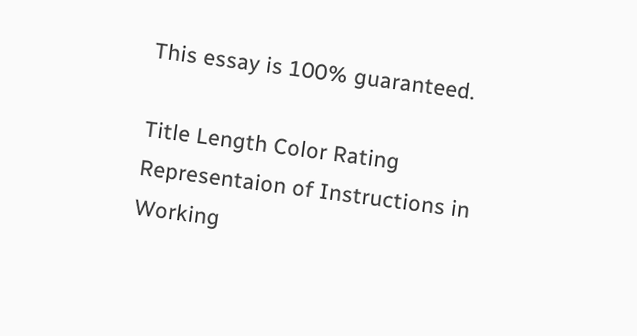This essay is 100% guaranteed.

Title Length Color Rating
Representaion of Instructions in Working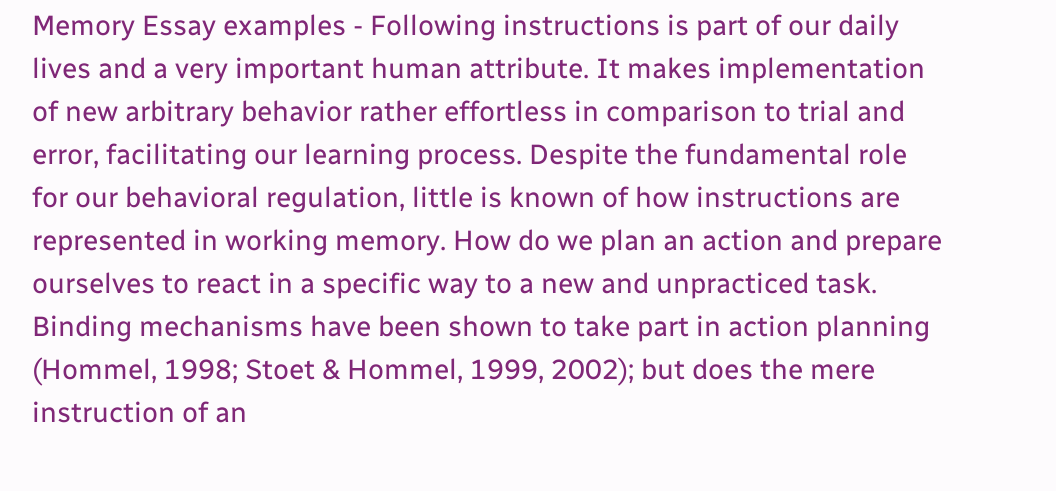Memory Essay examples - Following instructions is part of our daily lives and a very important human attribute. It makes implementation of new arbitrary behavior rather effortless in comparison to trial and error, facilitating our learning process. Despite the fundamental role for our behavioral regulation, little is known of how instructions are represented in working memory. How do we plan an action and prepare ourselves to react in a specific way to a new and unpracticed task. Binding mechanisms have been shown to take part in action planning (Hommel, 1998; Stoet & Hommel, 1999, 2002); but does the mere instruction of an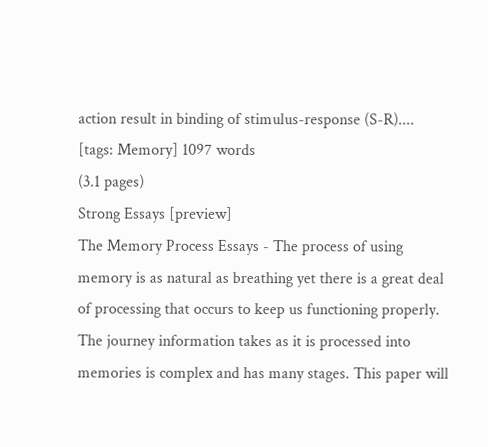action result in binding of stimulus-response (S-R)....   [tags: Memory] 1097 words
(3.1 pages)
Strong Essays [preview]
The Memory Process Essays - The process of using memory is as natural as breathing yet there is a great deal of processing that occurs to keep us functioning properly. The journey information takes as it is processed into memories is complex and has many stages. This paper will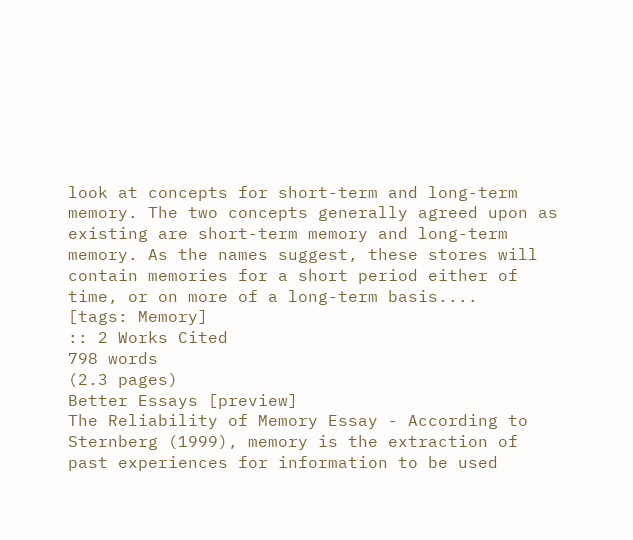look at concepts for short-term and long-term memory. The two concepts generally agreed upon as existing are short-term memory and long-term memory. As the names suggest, these stores will contain memories for a short period either of time, or on more of a long-term basis....   [tags: Memory]
:: 2 Works Cited
798 words
(2.3 pages)
Better Essays [preview]
The Reliability of Memory Essay - According to Sternberg (1999), memory is the extraction of past experiences for information to be used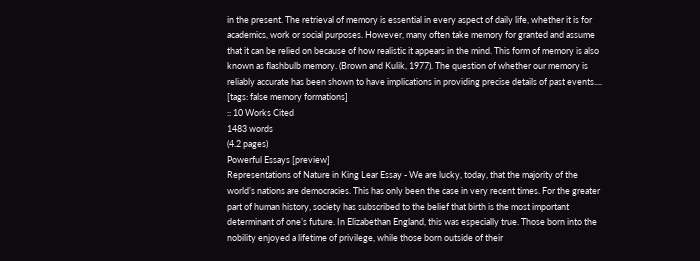in the present. The retrieval of memory is essential in every aspect of daily life, whether it is for academics, work or social purposes. However, many often take memory for granted and assume that it can be relied on because of how realistic it appears in the mind. This form of memory is also known as flashbulb memory. (Brown and Kulik, 1977). The question of whether our memory is reliably accurate has been shown to have implications in providing precise details of past events....   [tags: false memory formations]
:: 10 Works Cited
1483 words
(4.2 pages)
Powerful Essays [preview]
Representations of Nature in King Lear Essay - We are lucky, today, that the majority of the world’s nations are democracies. This has only been the case in very recent times. For the greater part of human history, society has subscribed to the belief that birth is the most important determinant of one’s future. In Elizabethan England, this was especially true. Those born into the nobility enjoyed a lifetime of privilege, while those born outside of their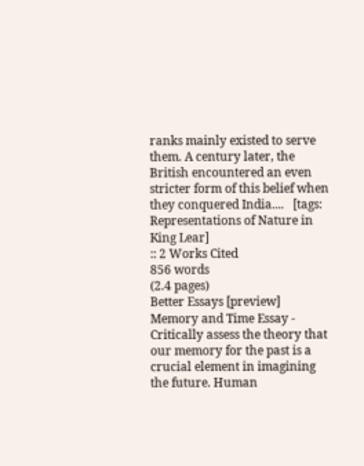ranks mainly existed to serve them. A century later, the British encountered an even stricter form of this belief when they conquered India....   [tags: Representations of Nature in King Lear]
:: 2 Works Cited
856 words
(2.4 pages)
Better Essays [preview]
Memory and Time Essay - Critically assess the theory that our memory for the past is a crucial element in imagining the future. Human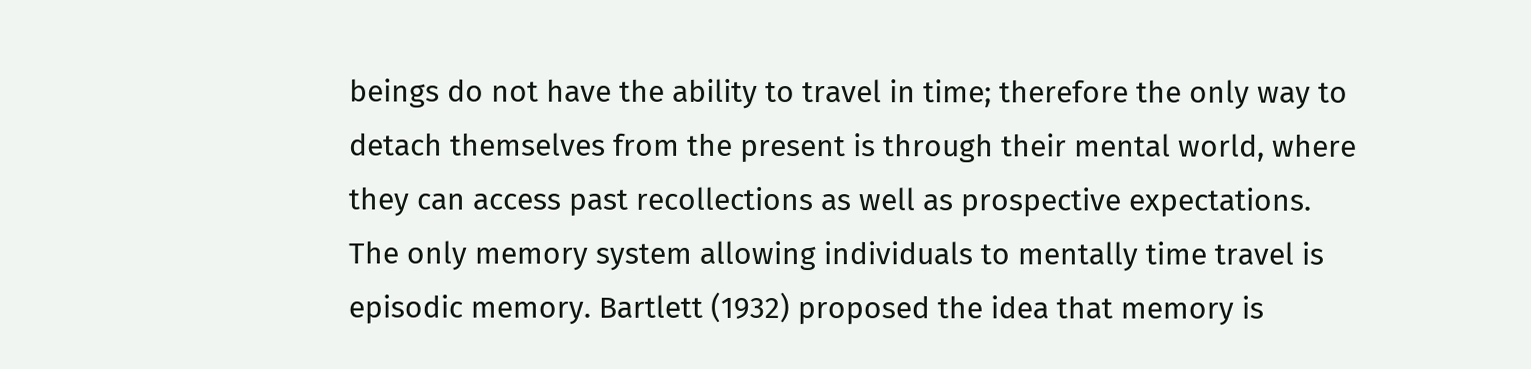beings do not have the ability to travel in time; therefore the only way to detach themselves from the present is through their mental world, where they can access past recollections as well as prospective expectations. The only memory system allowing individuals to mentally time travel is episodic memory. Bartlett (1932) proposed the idea that memory is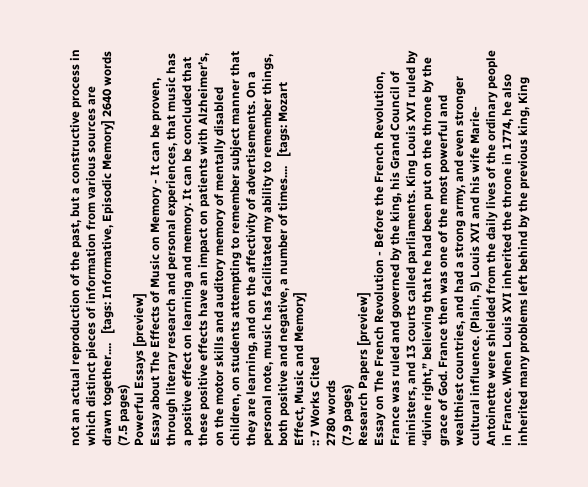not an actual reproduction of the past, but a constructive process in which distinct pieces of information from various sources are drawn together....   [tags: Informative, Episodic Memory] 2640 words
(7.5 pages)
Powerful Essays [preview]
Essay about The Effects of Music on Memory - It can be proven, through literary research and personal experiences, that music has a positive effect on learning and memory. It can be concluded that these positive effects have an impact on patients with Alzheimer’s, on the motor skills and auditory memory of mentally disabled children, on students attempting to remember subject manner that they are learning, and on the affectivity of advertisements. On a personal note, music has facilitated my ability to remember things, both positive and negative, a number of times....   [tags: Mozart Effect, Music and Memory]
:: 7 Works Cited
2780 words
(7.9 pages)
Research Papers [preview]
Essay on The French Revolution - Before the French Revolution, France was ruled and governed by the king, his Grand Council of ministers, and 13 courts called parliaments. King Louis XVI ruled by “divine right,” believing that he had been put on the throne by the grace of God. France then was one of the most powerful and wealthiest countries, and had a strong army, and even stronger cultural influence. (Plain, 5) Louis XVI and his wife Marie-Antoinette were shielded from the daily lives of the ordinary people in France. When Louis XVI inherited the throne in 1774, he also inherited many problems left behind by the previous king, King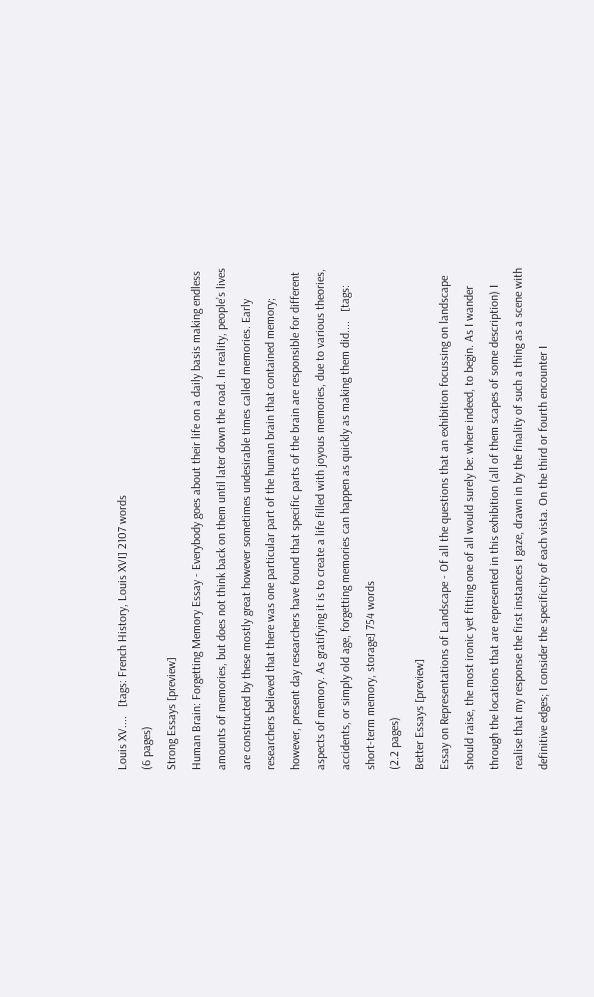Louis XV....   [tags: French History, Louis XVI] 2107 words
(6 pages)
Strong Essays [preview]
Human Brain: Forgetting Memory Essay - Everybody goes about their life on a daily basis making endless amounts of memories, but does not think back on them until later down the road. In reality, people’s lives are constructed by these mostly great however sometimes undesirable times called memories. Early researchers believed that there was one particular part of the human brain that contained memory; however, present day researchers have found that specific parts of the brain are responsible for different aspects of memory. As gratifying it is to create a life filled with joyous memories, due to various theories, accidents, or simply old age, forgetting memories can happen as quickly as making them did....   [tags: short-term memory, storage] 754 words
(2.2 pages)
Better Essays [preview]
Essay on Representations of Landscape - Of all the questions that an exhibition focussing on landscape should raise, the most ironic yet fitting one of all would surely be: where indeed, to begin. As I wander through the locations that are represented in this exhibition (all of them scapes of some description) I realise that my response the first instances I gaze, drawn in by the finality of such a thing as a scene with definitive edges; I consider the specificity of each vista. On the third or fourth encounter I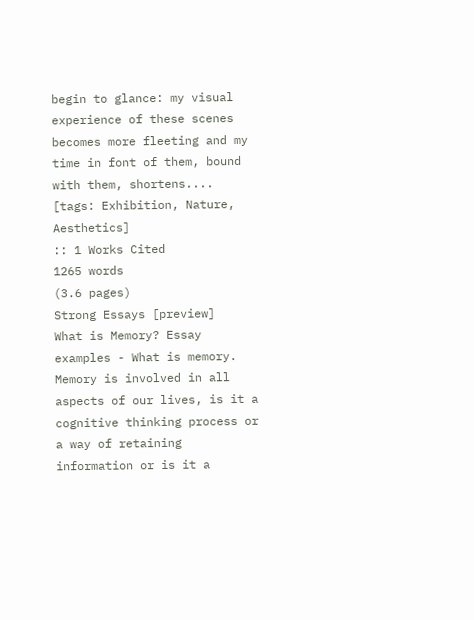begin to glance: my visual experience of these scenes becomes more fleeting and my time in font of them, bound with them, shortens....   [tags: Exhibition, Nature, Aesthetics]
:: 1 Works Cited
1265 words
(3.6 pages)
Strong Essays [preview]
What is Memory? Essay examples - What is memory. Memory is involved in all aspects of our lives, is it a cognitive thinking process or a way of retaining information or is it a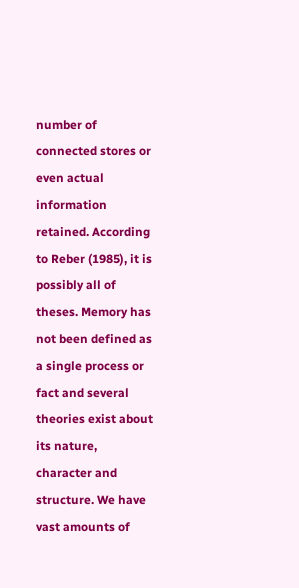number of connected stores or even actual information retained. According to Reber (1985), it is possibly all of theses. Memory has not been defined as a single process or fact and several theories exist about its nature, character and structure. We have vast amounts of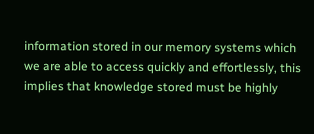information stored in our memory systems which we are able to access quickly and effortlessly, this implies that knowledge stored must be highly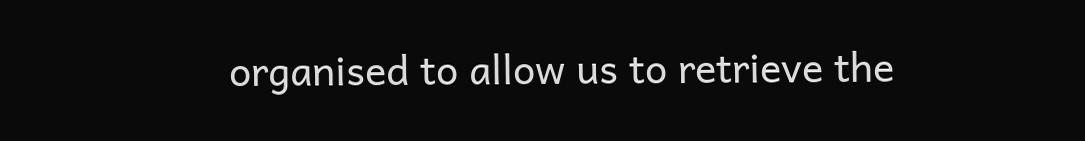organised to allow us to retrieve the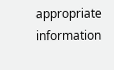appropriate information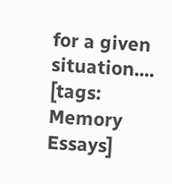for a given situation....   [tags: Memory Essays]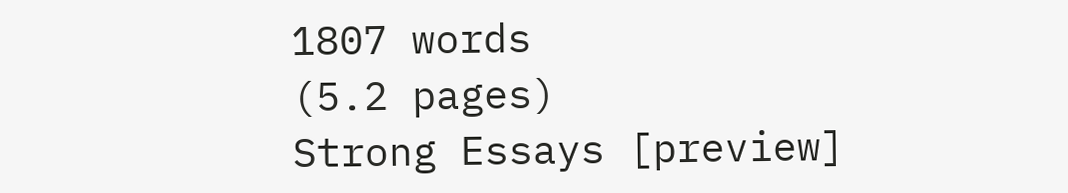1807 words
(5.2 pages)
Strong Essays [preview]